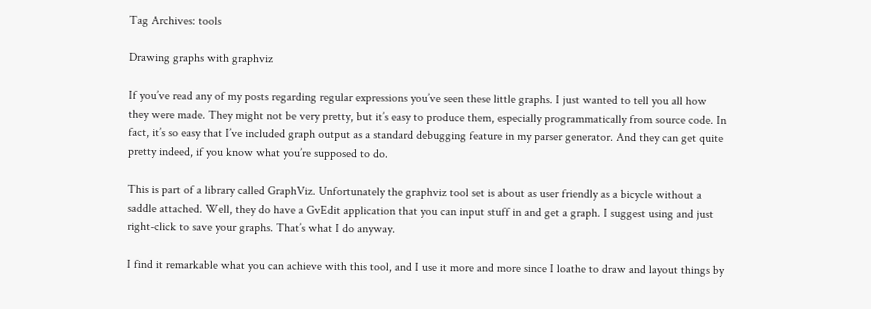Tag Archives: tools

Drawing graphs with graphviz

If you’ve read any of my posts regarding regular expressions you’ve seen these little graphs. I just wanted to tell you all how they were made. They might not be very pretty, but it’s easy to produce them, especially programmatically from source code. In fact, it’s so easy that I’ve included graph output as a standard debugging feature in my parser generator. And they can get quite pretty indeed, if you know what you’re supposed to do.

This is part of a library called GraphViz. Unfortunately the graphviz tool set is about as user friendly as a bicycle without a saddle attached. Well, they do have a GvEdit application that you can input stuff in and get a graph. I suggest using and just right-click to save your graphs. That’s what I do anyway.

I find it remarkable what you can achieve with this tool, and I use it more and more since I loathe to draw and layout things by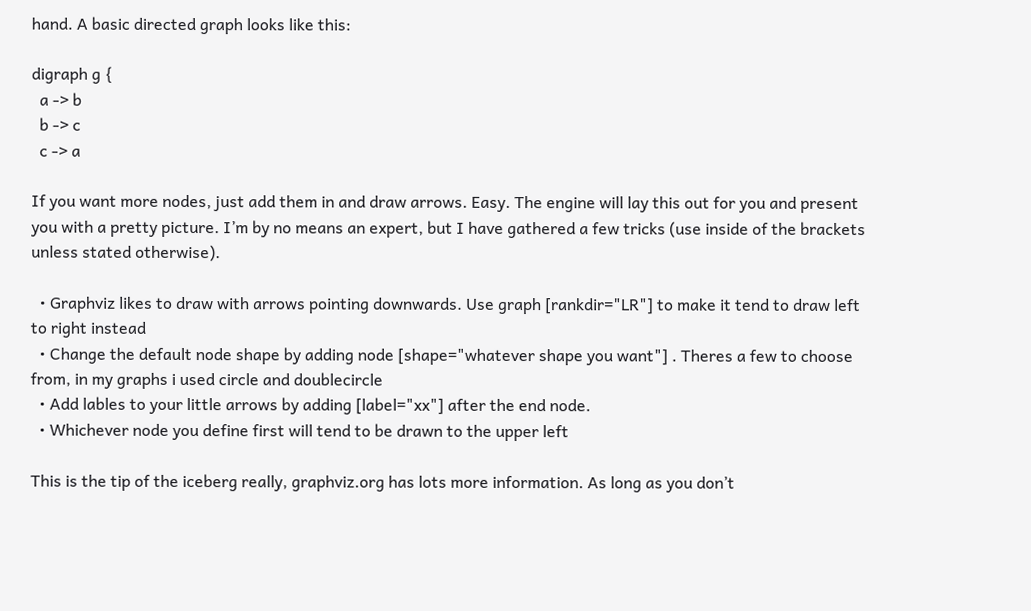hand. A basic directed graph looks like this:

digraph g {
  a -> b
  b -> c
  c -> a

If you want more nodes, just add them in and draw arrows. Easy. The engine will lay this out for you and present you with a pretty picture. I’m by no means an expert, but I have gathered a few tricks (use inside of the brackets unless stated otherwise).

  • Graphviz likes to draw with arrows pointing downwards. Use graph [rankdir="LR"] to make it tend to draw left to right instead
  • Change the default node shape by adding node [shape="whatever shape you want"] . Theres a few to choose from, in my graphs i used circle and doublecircle
  • Add lables to your little arrows by adding [label="xx"] after the end node.
  • Whichever node you define first will tend to be drawn to the upper left

This is the tip of the iceberg really, graphviz.org has lots more information. As long as you don’t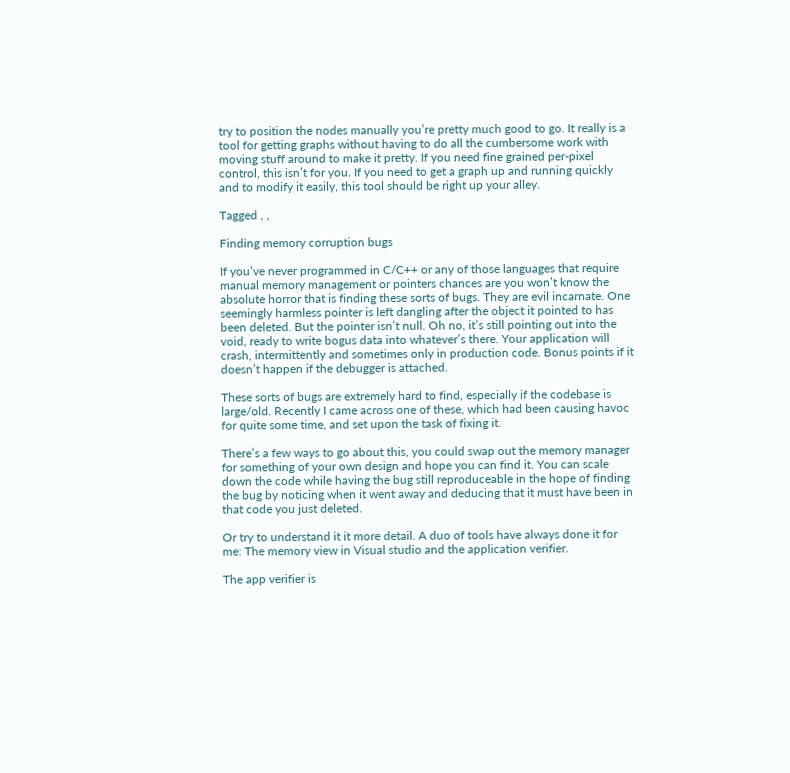try to position the nodes manually you’re pretty much good to go. It really is a tool for getting graphs without having to do all the cumbersome work with moving stuff around to make it pretty. If you need fine grained per-pixel control, this isn’t for you. If you need to get a graph up and running quickly and to modify it easily, this tool should be right up your alley.

Tagged , ,

Finding memory corruption bugs

If you’ve never programmed in C/C++ or any of those languages that require manual memory management or pointers chances are you won’t know the absolute horror that is finding these sorts of bugs. They are evil incarnate. One seemingly harmless pointer is left dangling after the object it pointed to has been deleted. But the pointer isn’t null. Oh no, it’s still pointing out into the void, ready to write bogus data into whatever’s there. Your application will crash, intermittently and sometimes only in production code. Bonus points if it doesn’t happen if the debugger is attached.

These sorts of bugs are extremely hard to find, especially if the codebase is large/old. Recently I came across one of these, which had been causing havoc for quite some time, and set upon the task of fixing it.

There’s a few ways to go about this, you could swap out the memory manager for something of your own design and hope you can find it. You can scale down the code while having the bug still reproduceable in the hope of finding the bug by noticing when it went away and deducing that it must have been in that code you just deleted.

Or try to understand it it more detail. A duo of tools have always done it for me: The memory view in Visual studio and the application verifier.

The app verifier is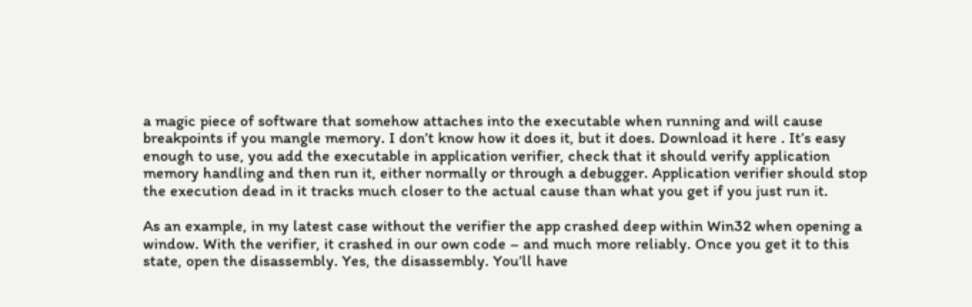a magic piece of software that somehow attaches into the executable when running and will cause breakpoints if you mangle memory. I don’t know how it does it, but it does. Download it here . It’s easy enough to use, you add the executable in application verifier, check that it should verify application memory handling and then run it, either normally or through a debugger. Application verifier should stop the execution dead in it tracks much closer to the actual cause than what you get if you just run it.

As an example, in my latest case without the verifier the app crashed deep within Win32 when opening a window. With the verifier, it crashed in our own code – and much more reliably. Once you get it to this state, open the disassembly. Yes, the disassembly. You’ll have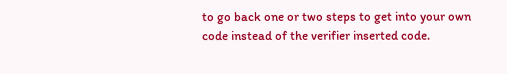to go back one or two steps to get into your own code instead of the verifier inserted code.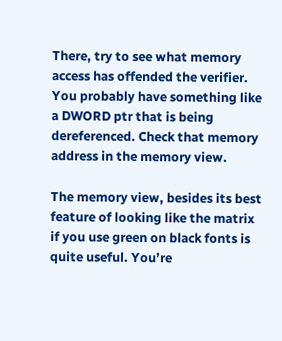There, try to see what memory access has offended the verifier. You probably have something like a DWORD ptr that is being dereferenced. Check that memory address in the memory view.

The memory view, besides its best feature of looking like the matrix if you use green on black fonts is quite useful. You’re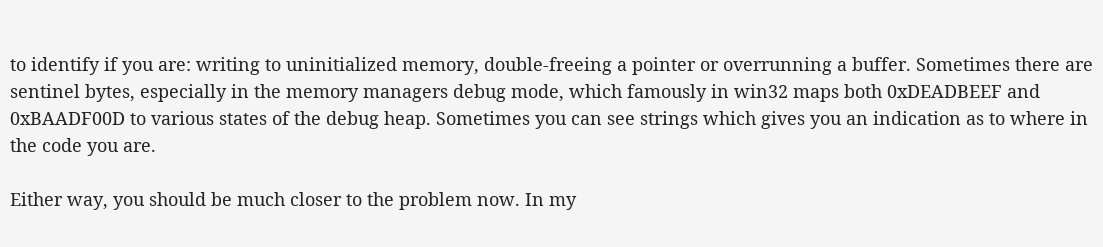to identify if you are: writing to uninitialized memory, double-freeing a pointer or overrunning a buffer. Sometimes there are sentinel bytes, especially in the memory managers debug mode, which famously in win32 maps both 0xDEADBEEF and 0xBAADF00D to various states of the debug heap. Sometimes you can see strings which gives you an indication as to where in the code you are.

Either way, you should be much closer to the problem now. In my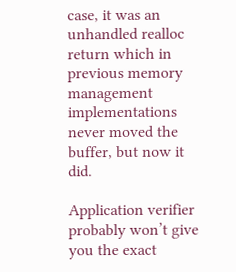case, it was an unhandled realloc return which in previous memory management implementations never moved the buffer, but now it did.

Application verifier probably won’t give you the exact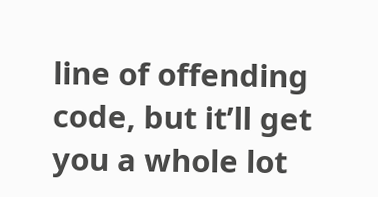line of offending code, but it’ll get you a whole lot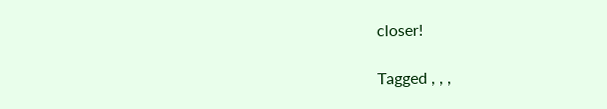closer!

Tagged , , ,